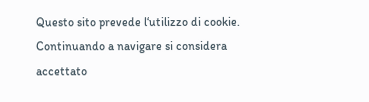Questo sito prevede l‘utilizzo di cookie. Continuando a navigare si considera accettato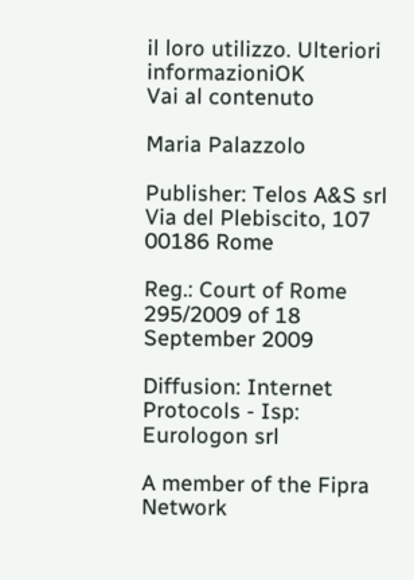il loro utilizzo. Ulteriori informazioniOK
Vai al contenuto

Maria Palazzolo

Publisher: Telos A&S srl
Via del Plebiscito, 107
00186 Rome

Reg.: Court of Rome 295/2009 of 18 September 2009

Diffusion: Internet
Protocols - Isp: Eurologon srl

A member of the Fipra Network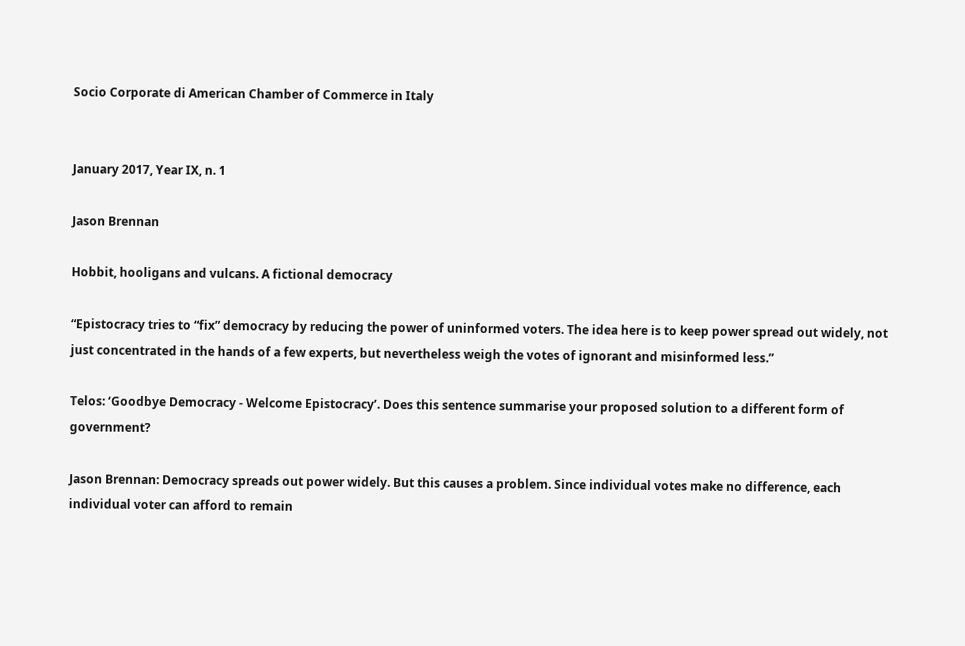Socio Corporate di American Chamber of Commerce in Italy


January 2017, Year IX, n. 1

Jason Brennan

Hobbit, hooligans and vulcans. A fictional democracy

“Epistocracy tries to “fix” democracy by reducing the power of uninformed voters. The idea here is to keep power spread out widely, not just concentrated in the hands of a few experts, but nevertheless weigh the votes of ignorant and misinformed less.”

Telos: ‘Goodbye Democracy - Welcome Epistocracy’. Does this sentence summarise your proposed solution to a different form of government?

Jason Brennan: Democracy spreads out power widely. But this causes a problem. Since individual votes make no difference, each individual voter can afford to remain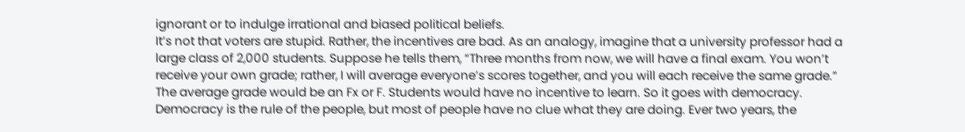ignorant or to indulge irrational and biased political beliefs.
It’s not that voters are stupid. Rather, the incentives are bad. As an analogy, imagine that a university professor had a large class of 2,000 students. Suppose he tells them, “Three months from now, we will have a final exam. You won’t receive your own grade; rather, I will average everyone’s scores together, and you will each receive the same grade.” The average grade would be an Fx or F. Students would have no incentive to learn. So it goes with democracy.
Democracy is the rule of the people, but most of people have no clue what they are doing. Ever two years, the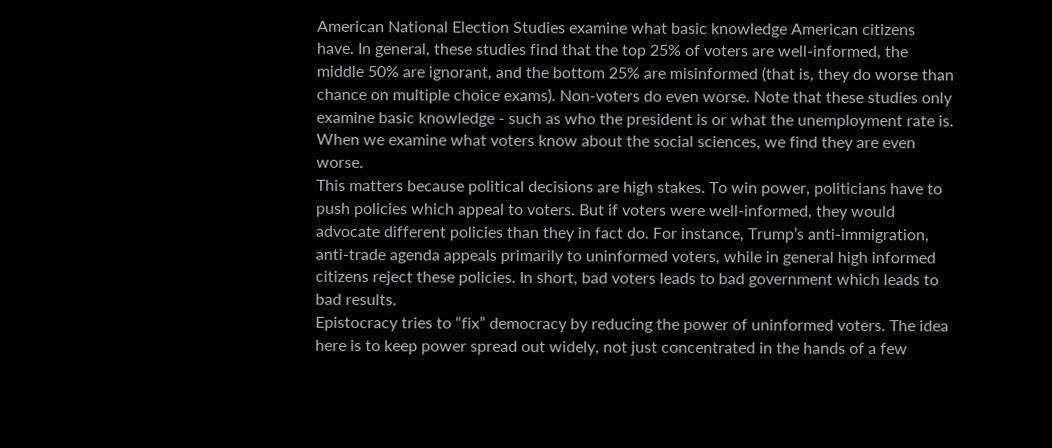American National Election Studies examine what basic knowledge American citizens have. In general, these studies find that the top 25% of voters are well-informed, the middle 50% are ignorant, and the bottom 25% are misinformed (that is, they do worse than chance on multiple choice exams). Non-voters do even worse. Note that these studies only examine basic knowledge - such as who the president is or what the unemployment rate is. When we examine what voters know about the social sciences, we find they are even worse.
This matters because political decisions are high stakes. To win power, politicians have to push policies which appeal to voters. But if voters were well-informed, they would advocate different policies than they in fact do. For instance, Trump’s anti-immigration, anti-trade agenda appeals primarily to uninformed voters, while in general high informed citizens reject these policies. In short, bad voters leads to bad government which leads to bad results.
Epistocracy tries to “fix” democracy by reducing the power of uninformed voters. The idea here is to keep power spread out widely, not just concentrated in the hands of a few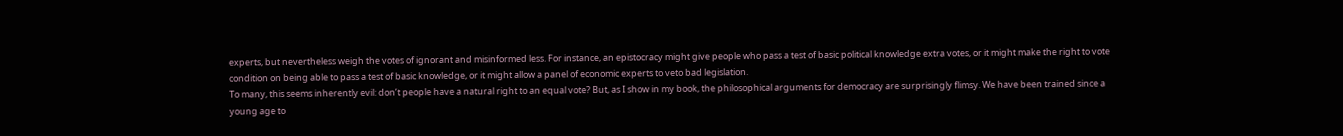experts, but nevertheless weigh the votes of ignorant and misinformed less. For instance, an epistocracy might give people who pass a test of basic political knowledge extra votes, or it might make the right to vote condition on being able to pass a test of basic knowledge, or it might allow a panel of economic experts to veto bad legislation.
To many, this seems inherently evil: don’t people have a natural right to an equal vote? But, as I show in my book, the philosophical arguments for democracy are surprisingly flimsy. We have been trained since a young age to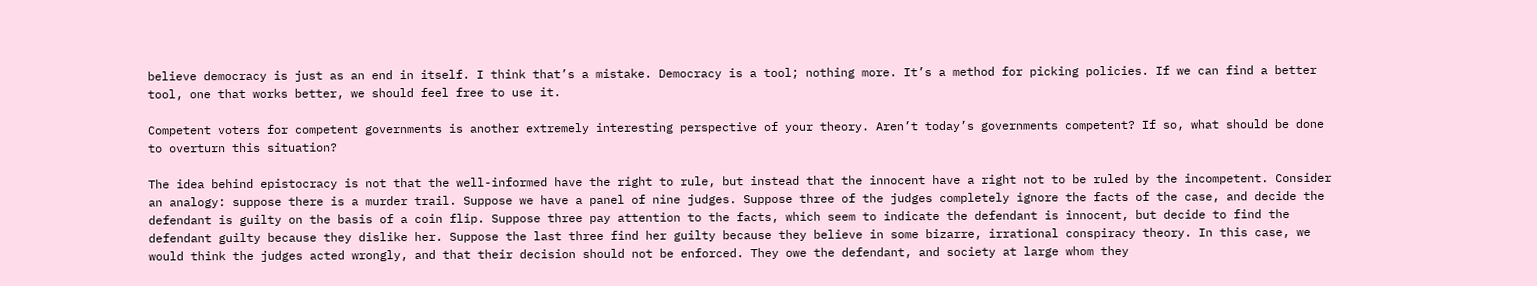believe democracy is just as an end in itself. I think that’s a mistake. Democracy is a tool; nothing more. It’s a method for picking policies. If we can find a better tool, one that works better, we should feel free to use it.

Competent voters for competent governments is another extremely interesting perspective of your theory. Aren’t today’s governments competent? If so, what should be done to overturn this situation?

The idea behind epistocracy is not that the well-informed have the right to rule, but instead that the innocent have a right not to be ruled by the incompetent. Consider an analogy: suppose there is a murder trail. Suppose we have a panel of nine judges. Suppose three of the judges completely ignore the facts of the case, and decide the defendant is guilty on the basis of a coin flip. Suppose three pay attention to the facts, which seem to indicate the defendant is innocent, but decide to find the defendant guilty because they dislike her. Suppose the last three find her guilty because they believe in some bizarre, irrational conspiracy theory. In this case, we would think the judges acted wrongly, and that their decision should not be enforced. They owe the defendant, and society at large whom they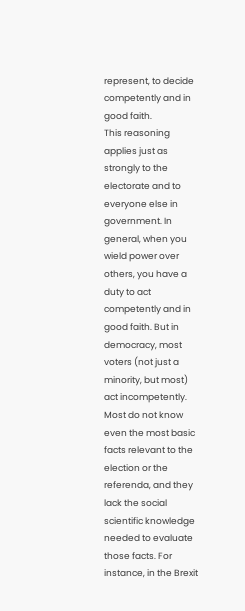represent, to decide competently and in good faith.
This reasoning applies just as strongly to the electorate and to everyone else in government. In general, when you wield power over others, you have a duty to act competently and in good faith. But in democracy, most voters (not just a minority, but most) act incompetently. Most do not know even the most basic facts relevant to the election or the referenda, and they lack the social scientific knowledge needed to evaluate those facts. For instance, in the Brexit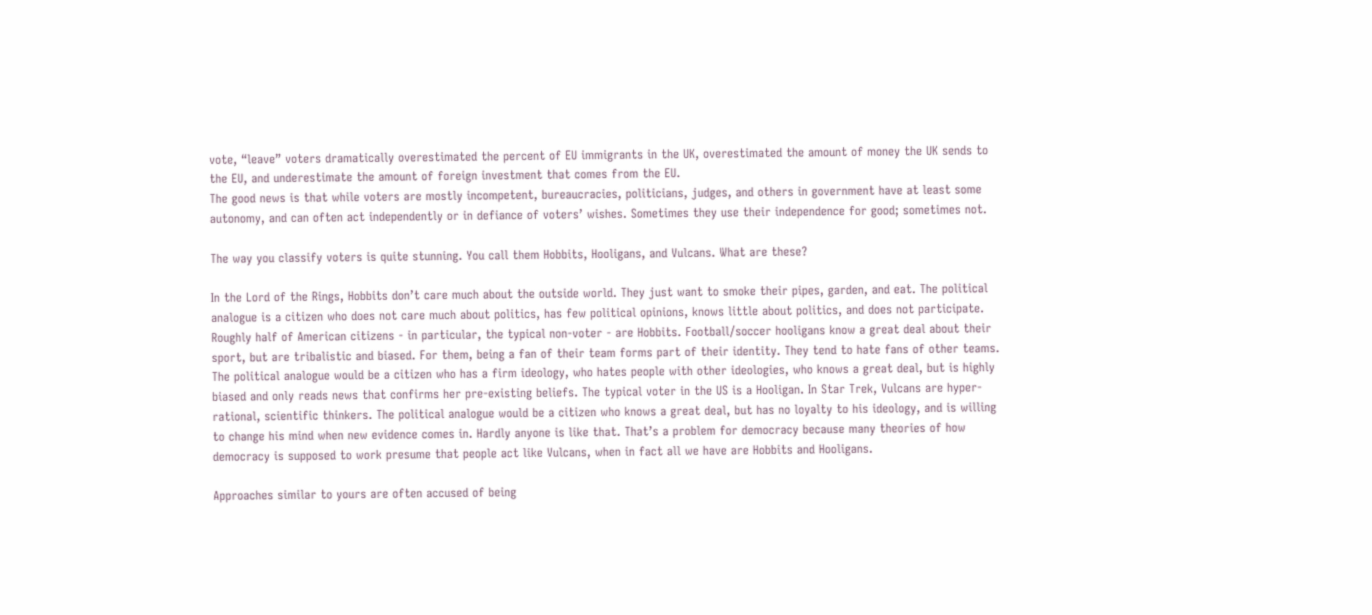vote, “leave” voters dramatically overestimated the percent of EU immigrants in the UK, overestimated the amount of money the UK sends to the EU, and underestimate the amount of foreign investment that comes from the EU.
The good news is that while voters are mostly incompetent, bureaucracies, politicians, judges, and others in government have at least some autonomy, and can often act independently or in defiance of voters’ wishes. Sometimes they use their independence for good; sometimes not.

The way you classify voters is quite stunning. You call them Hobbits, Hooligans, and Vulcans. What are these?

In the Lord of the Rings, Hobbits don’t care much about the outside world. They just want to smoke their pipes, garden, and eat. The political analogue is a citizen who does not care much about politics, has few political opinions, knows little about politics, and does not participate. Roughly half of American citizens - in particular, the typical non-voter - are Hobbits. Football/soccer hooligans know a great deal about their sport, but are tribalistic and biased. For them, being a fan of their team forms part of their identity. They tend to hate fans of other teams. The political analogue would be a citizen who has a firm ideology, who hates people with other ideologies, who knows a great deal, but is highly biased and only reads news that confirms her pre-existing beliefs. The typical voter in the US is a Hooligan. In Star Trek, Vulcans are hyper-rational, scientific thinkers. The political analogue would be a citizen who knows a great deal, but has no loyalty to his ideology, and is willing to change his mind when new evidence comes in. Hardly anyone is like that. That’s a problem for democracy because many theories of how democracy is supposed to work presume that people act like Vulcans, when in fact all we have are Hobbits and Hooligans.

Approaches similar to yours are often accused of being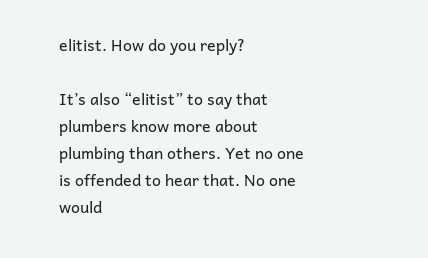elitist. How do you reply?

It’s also “elitist” to say that plumbers know more about plumbing than others. Yet no one is offended to hear that. No one would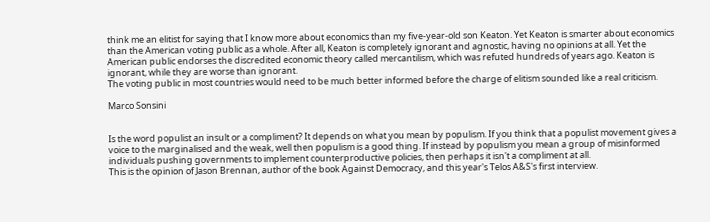think me an elitist for saying that I know more about economics than my five-year-old son Keaton. Yet Keaton is smarter about economics than the American voting public as a whole. After all, Keaton is completely ignorant and agnostic, having no opinions at all. Yet the American public endorses the discredited economic theory called mercantilism, which was refuted hundreds of years ago. Keaton is ignorant, while they are worse than ignorant.
The voting public in most countries would need to be much better informed before the charge of elitism sounded like a real criticism.

Marco Sonsini


Is the word populist an insult or a compliment? It depends on what you mean by populism. If you think that a populist movement gives a voice to the marginalised and the weak, well then populism is a good thing. If instead by populism you mean a group of misinformed individuals pushing governments to implement counterproductive policies, then perhaps it isn't a compliment at all.
This is the opinion of Jason Brennan, author of the book Against Democracy, and this year's Telos A&S's first interview.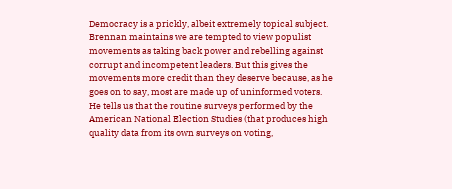Democracy is a prickly, albeit extremely topical subject. Brennan maintains we are tempted to view populist movements as taking back power and rebelling against corrupt and incompetent leaders. But this gives the movements more credit than they deserve because, as he goes on to say, most are made up of uninformed voters.
He tells us that the routine surveys performed by the American National Election Studies (that produces high quality data from its own surveys on voting,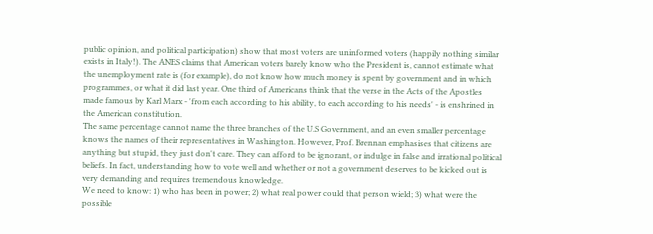public opinion, and political participation) show that most voters are uninformed voters (happily nothing similar exists in Italy!). The ANES claims that American voters barely know who the President is, cannot estimate what the unemployment rate is (for example), do not know how much money is spent by government and in which programmes, or what it did last year. One third of Americans think that the verse in the Acts of the Apostles made famous by Karl Marx - 'from each according to his ability, to each according to his needs' - is enshrined in the American constitution.
The same percentage cannot name the three branches of the U.S Government, and an even smaller percentage knows the names of their representatives in Washington. However, Prof. Brennan emphasises that citizens are anything but stupid, they just don't care. They can afford to be ignorant, or indulge in false and irrational political beliefs. In fact, understanding how to vote well and whether or not a government deserves to be kicked out is very demanding and requires tremendous knowledge.
We need to know: 1) who has been in power; 2) what real power could that person wield; 3) what were the possible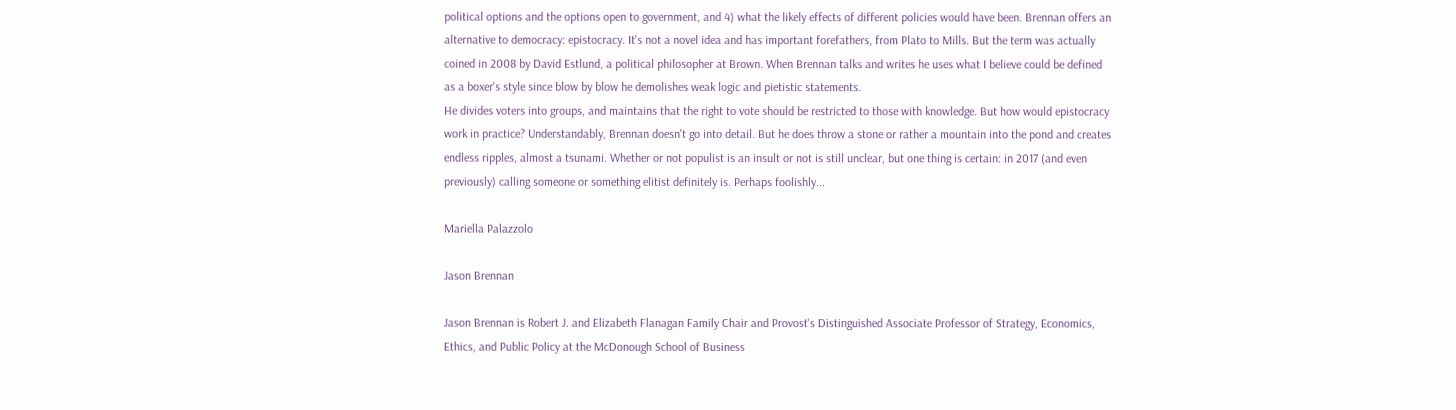political options and the options open to government, and 4) what the likely effects of different policies would have been. Brennan offers an alternative to democracy: epistocracy. It's not a novel idea and has important forefathers, from Plato to Mills. But the term was actually coined in 2008 by David Estlund, a political philosopher at Brown. When Brennan talks and writes he uses what I believe could be defined as a boxer's style since blow by blow he demolishes weak logic and pietistic statements.
He divides voters into groups, and maintains that the right to vote should be restricted to those with knowledge. But how would epistocracy work in practice? Understandably, Brennan doesn't go into detail. But he does throw a stone or rather a mountain into the pond and creates endless ripples, almost a tsunami. Whether or not populist is an insult or not is still unclear, but one thing is certain: in 2017 (and even previously) calling someone or something elitist definitely is. Perhaps foolishly...

Mariella Palazzolo

Jason Brennan

Jason Brennan is Robert J. and Elizabeth Flanagan Family Chair and Provost's Distinguished Associate Professor of Strategy, Economics, Ethics, and Public Policy at the McDonough School of Business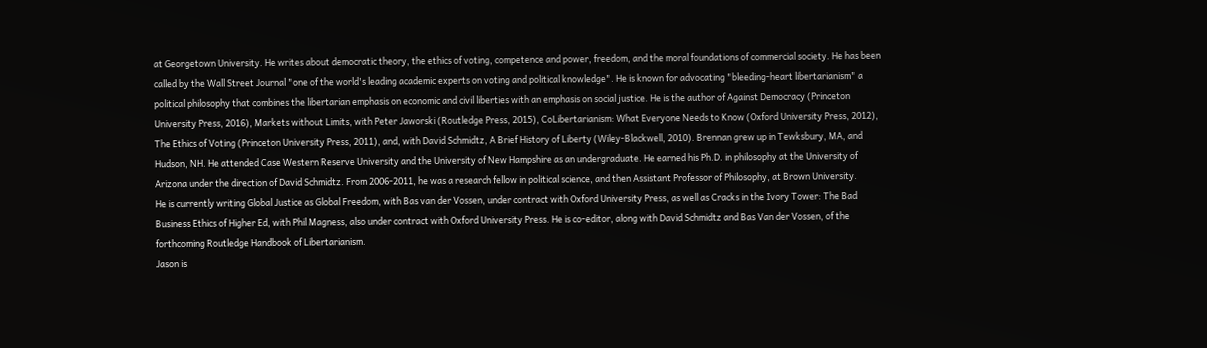at Georgetown University. He writes about democratic theory, the ethics of voting, competence and power, freedom, and the moral foundations of commercial society. He has been called by the Wall Street Journal "one of the world's leading academic experts on voting and political knowledge". He is known for advocating "bleeding-heart libertarianism" a political philosophy that combines the libertarian emphasis on economic and civil liberties with an emphasis on social justice. He is the author of Against Democracy (Princeton University Press, 2016), Markets without Limits, with Peter Jaworski (Routledge Press, 2015), CoLibertarianism: What Everyone Needs to Know (Oxford University Press, 2012), The Ethics of Voting (Princeton University Press, 2011), and, with David Schmidtz, A Brief History of Liberty (Wiley-Blackwell, 2010). Brennan grew up in Tewksbury, MA, and Hudson, NH. He attended Case Western Reserve University and the University of New Hampshire as an undergraduate. He earned his Ph.D. in philosophy at the University of Arizona under the direction of David Schmidtz. From 2006-2011, he was a research fellow in political science, and then Assistant Professor of Philosophy, at Brown University.
He is currently writing Global Justice as Global Freedom, with Bas van der Vossen, under contract with Oxford University Press, as well as Cracks in the Ivory Tower: The Bad Business Ethics of Higher Ed, with Phil Magness, also under contract with Oxford University Press. He is co-editor, along with David Schmidtz and Bas Van der Vossen, of the forthcoming Routledge Handbook of Libertarianism.
Jason is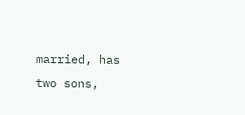married, has two sons,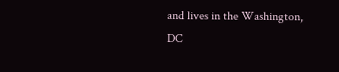and lives in the Washington, DC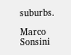suburbs.

Marco Sonsini